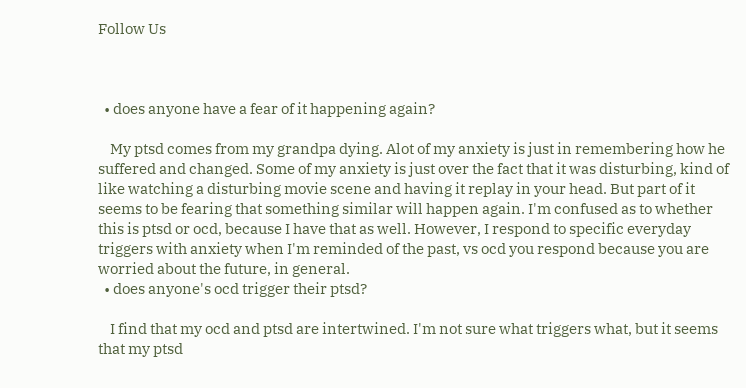Follow Us



  • does anyone have a fear of it happening again?

    My ptsd comes from my grandpa dying. Alot of my anxiety is just in remembering how he suffered and changed. Some of my anxiety is just over the fact that it was disturbing, kind of like watching a disturbing movie scene and having it replay in your head. But part of it seems to be fearing that something similar will happen again. I'm confused as to whether this is ptsd or ocd, because I have that as well. However, I respond to specific everyday triggers with anxiety when I'm reminded of the past, vs ocd you respond because you are worried about the future, in general.
  • does anyone's ocd trigger their ptsd?

    I find that my ocd and ptsd are intertwined. I'm not sure what triggers what, but it seems that my ptsd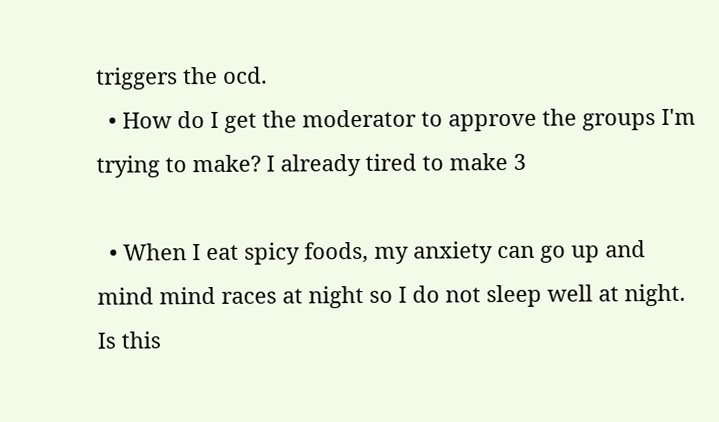triggers the ocd.
  • How do I get the moderator to approve the groups I'm trying to make? I already tired to make 3

  • When I eat spicy foods, my anxiety can go up and mind mind races at night so I do not sleep well at night. Is this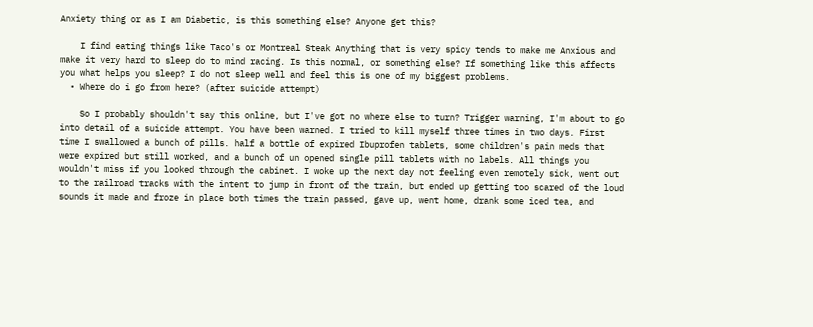Anxiety thing or as I am Diabetic, is this something else? Anyone get this?

    I find eating things like Taco's or Montreal Steak Anything that is very spicy tends to make me Anxious and make it very hard to sleep do to mind racing. Is this normal, or something else? If something like this affects you what helps you sleep? I do not sleep well and feel this is one of my biggest problems.
  • Where do i go from here? (after suicide attempt)

    So I probably shouldn't say this online, but I've got no where else to turn? Trigger warning, I'm about to go into detail of a suicide attempt. You have been warned. I tried to kill myself three times in two days. First time I swallowed a bunch of pills. half a bottle of expired Ibuprofen tablets, some children's pain meds that were expired but still worked, and a bunch of un opened single pill tablets with no labels. All things you wouldn't miss if you looked through the cabinet. I woke up the next day not feeling even remotely sick, went out to the railroad tracks with the intent to jump in front of the train, but ended up getting too scared of the loud sounds it made and froze in place both times the train passed, gave up, went home, drank some iced tea, and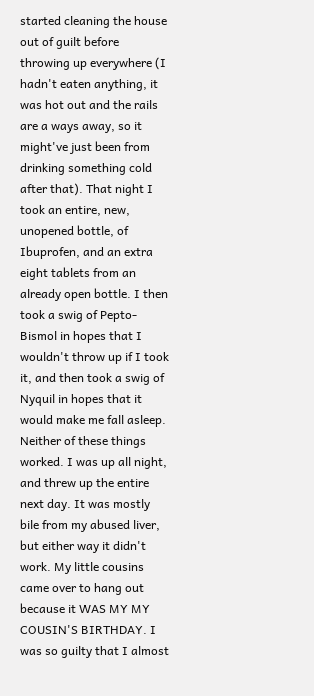started cleaning the house out of guilt before throwing up everywhere (I hadn't eaten anything, it was hot out and the rails are a ways away, so it might've just been from drinking something cold after that). That night I took an entire, new, unopened bottle, of Ibuprofen, and an extra eight tablets from an already open bottle. I then took a swig of Pepto-Bismol in hopes that I wouldn't throw up if I took it, and then took a swig of Nyquil in hopes that it would make me fall asleep. Neither of these things worked. I was up all night, and threw up the entire next day. It was mostly bile from my abused liver, but either way it didn't work. My little cousins came over to hang out because it WAS MY MY COUSIN'S BIRTHDAY. I was so guilty that I almost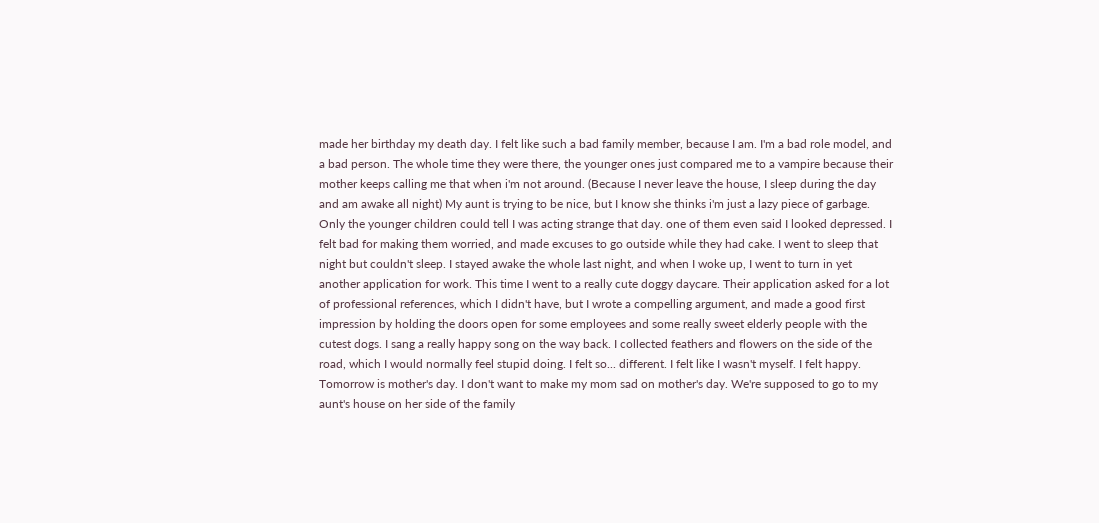made her birthday my death day. I felt like such a bad family member, because I am. I'm a bad role model, and a bad person. The whole time they were there, the younger ones just compared me to a vampire because their mother keeps calling me that when i'm not around. (Because I never leave the house, I sleep during the day and am awake all night) My aunt is trying to be nice, but I know she thinks i'm just a lazy piece of garbage. Only the younger children could tell I was acting strange that day. one of them even said I looked depressed. I felt bad for making them worried, and made excuses to go outside while they had cake. I went to sleep that night but couldn't sleep. I stayed awake the whole last night, and when I woke up, I went to turn in yet another application for work. This time I went to a really cute doggy daycare. Their application asked for a lot of professional references, which I didn't have, but I wrote a compelling argument, and made a good first impression by holding the doors open for some employees and some really sweet elderly people with the cutest dogs. I sang a really happy song on the way back. I collected feathers and flowers on the side of the road, which I would normally feel stupid doing. I felt so... different. I felt like I wasn't myself. I felt happy. Tomorrow is mother's day. I don't want to make my mom sad on mother's day. We're supposed to go to my aunt's house on her side of the family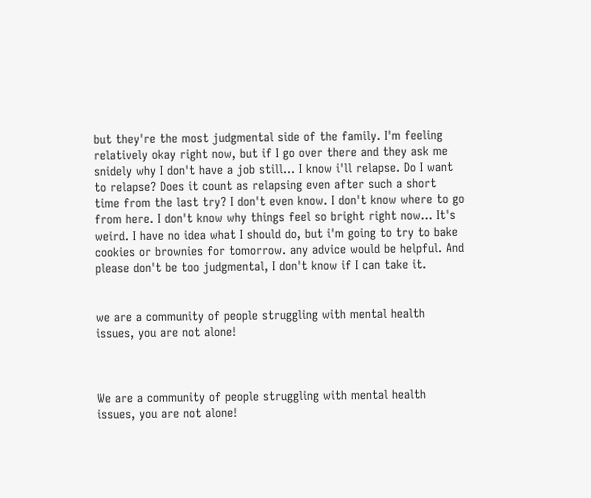but they're the most judgmental side of the family. I'm feeling relatively okay right now, but if I go over there and they ask me snidely why I don't have a job still... I know i'll relapse. Do I want to relapse? Does it count as relapsing even after such a short time from the last try? I don't even know. I don't know where to go from here. I don't know why things feel so bright right now... It's weird. I have no idea what I should do, but i'm going to try to bake cookies or brownies for tomorrow. any advice would be helpful. And please don't be too judgmental, I don't know if I can take it.


we are a community of people struggling with mental health issues, you are not alone!



We are a community of people struggling with mental health issues, you are not alone!